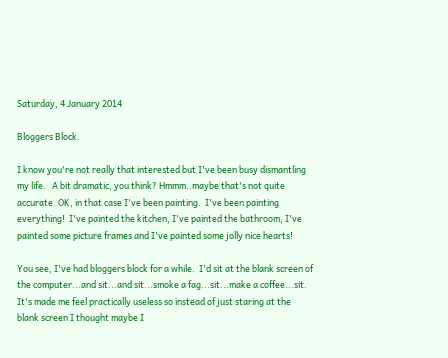Saturday, 4 January 2014

Bloggers Block.

I know you're not really that interested but I've been busy dismantling my life.   A bit dramatic, you think? Hmmm..maybe that's not quite accurate. OK, in that case I've been painting.  I've been painting everything!  I've painted the kitchen, I've painted the bathroom, I've painted some picture frames and I've painted some jolly nice hearts!

You see, I've had bloggers block for a while.  I'd sit at the blank screen of the computer...and sit...and sit...smoke a fag...sit...make a coffee...sit.  It's made me feel practically useless so instead of just staring at the blank screen I thought maybe I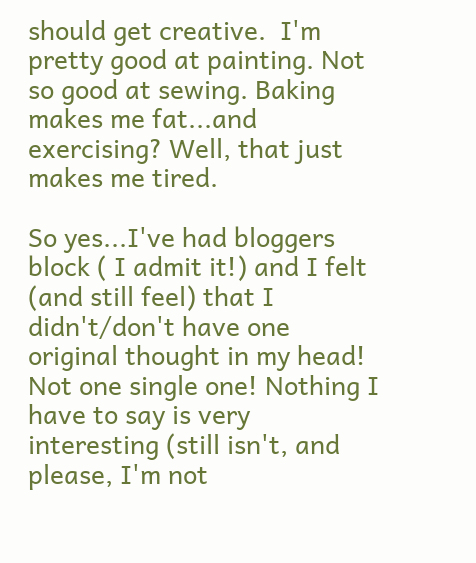should get creative.  I'm pretty good at painting. Not so good at sewing. Baking makes me fat...and exercising? Well, that just makes me tired.

So yes...I've had bloggers block ( I admit it!) and I felt (and still feel) that I didn't/don't have one original thought in my head!  Not one single one! Nothing I have to say is very interesting (still isn't, and please, I'm not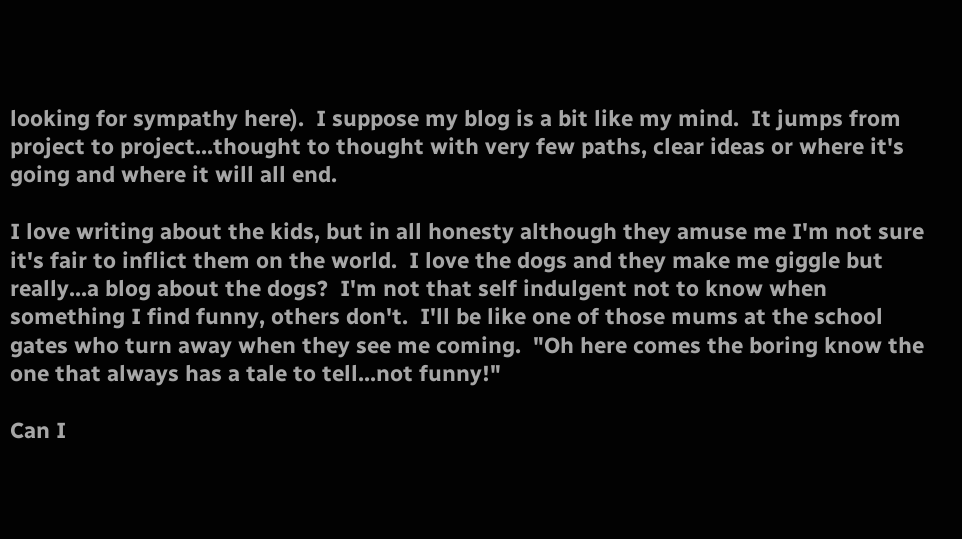looking for sympathy here).  I suppose my blog is a bit like my mind.  It jumps from project to project...thought to thought with very few paths, clear ideas or where it's going and where it will all end.

I love writing about the kids, but in all honesty although they amuse me I'm not sure it's fair to inflict them on the world.  I love the dogs and they make me giggle but really...a blog about the dogs?  I'm not that self indulgent not to know when something I find funny, others don't.  I'll be like one of those mums at the school gates who turn away when they see me coming.  "Oh here comes the boring know the one that always has a tale to tell...not funny!"

Can I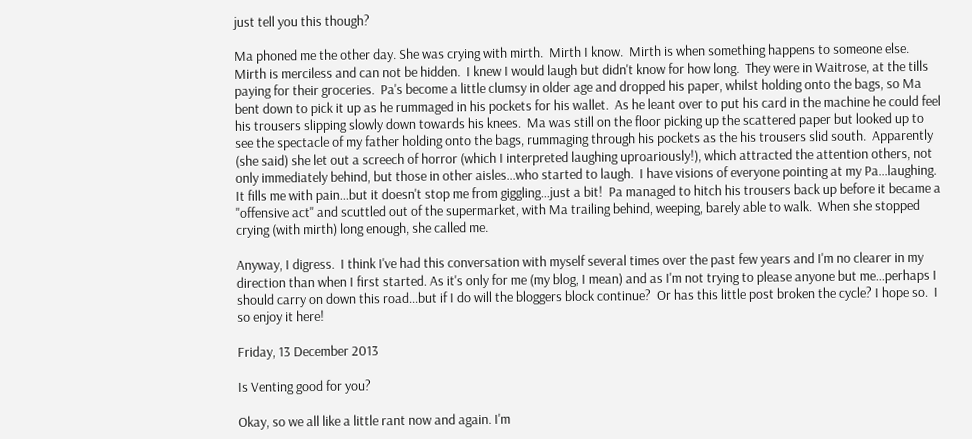just tell you this though?

Ma phoned me the other day. She was crying with mirth.  Mirth I know.  Mirth is when something happens to someone else.  Mirth is merciless and can not be hidden.  I knew I would laugh but didn't know for how long.  They were in Waitrose, at the tills paying for their groceries.  Pa's become a little clumsy in older age and dropped his paper, whilst holding onto the bags, so Ma bent down to pick it up as he rummaged in his pockets for his wallet.  As he leant over to put his card in the machine he could feel his trousers slipping slowly down towards his knees.  Ma was still on the floor picking up the scattered paper but looked up to see the spectacle of my father holding onto the bags, rummaging through his pockets as the his trousers slid south.  Apparently (she said) she let out a screech of horror (which I interpreted laughing uproariously!), which attracted the attention others, not only immediately behind, but those in other aisles...who started to laugh.  I have visions of everyone pointing at my Pa...laughing.  It fills me with pain...but it doesn't stop me from giggling...just a bit!  Pa managed to hitch his trousers back up before it became a "offensive act" and scuttled out of the supermarket, with Ma trailing behind, weeping, barely able to walk.  When she stopped crying (with mirth) long enough, she called me.

Anyway, I digress.  I think I've had this conversation with myself several times over the past few years and I'm no clearer in my direction than when I first started. As it's only for me (my blog, I mean) and as I'm not trying to please anyone but me...perhaps I should carry on down this road...but if I do will the bloggers block continue?  Or has this little post broken the cycle? I hope so.  I so enjoy it here!

Friday, 13 December 2013

Is Venting good for you?

Okay, so we all like a little rant now and again. I'm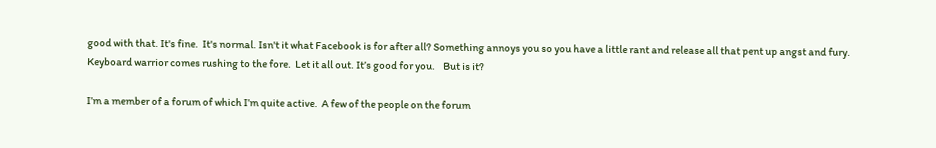good with that. It's fine.  It's normal. Isn't it what Facebook is for after all? Something annoys you so you have a little rant and release all that pent up angst and fury.  Keyboard warrior comes rushing to the fore.  Let it all out. It’s good for you.    But is it?

I’m a member of a forum of which I’m quite active.  A few of the people on the forum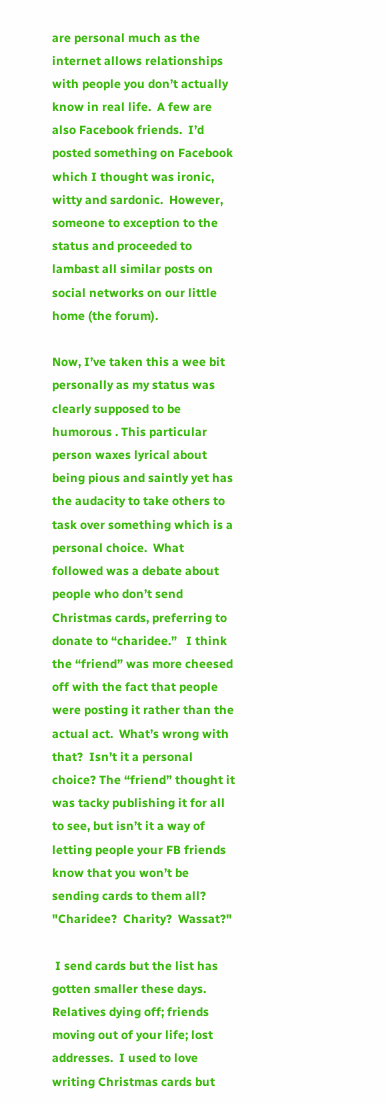are personal much as the internet allows relationships with people you don’t actually know in real life.  A few are also Facebook friends.  I’d posted something on Facebook which I thought was ironic, witty and sardonic.  However, someone to exception to the status and proceeded to lambast all similar posts on social networks on our little home (the forum).

Now, I’ve taken this a wee bit personally as my status was clearly supposed to be humorous . This particular person waxes lyrical about being pious and saintly yet has the audacity to take others to task over something which is a personal choice.  What followed was a debate about people who don’t send Christmas cards, preferring to donate to “charidee.”   I think the “friend” was more cheesed off with the fact that people were posting it rather than the actual act.  What’s wrong with that?  Isn’t it a personal choice? The “friend” thought it was tacky publishing it for all to see, but isn’t it a way of letting people your FB friends know that you won’t be sending cards to them all?
"Charidee?  Charity?  Wassat?"

 I send cards but the list has gotten smaller these days.  Relatives dying off; friends moving out of your life; lost addresses.  I used to love writing Christmas cards but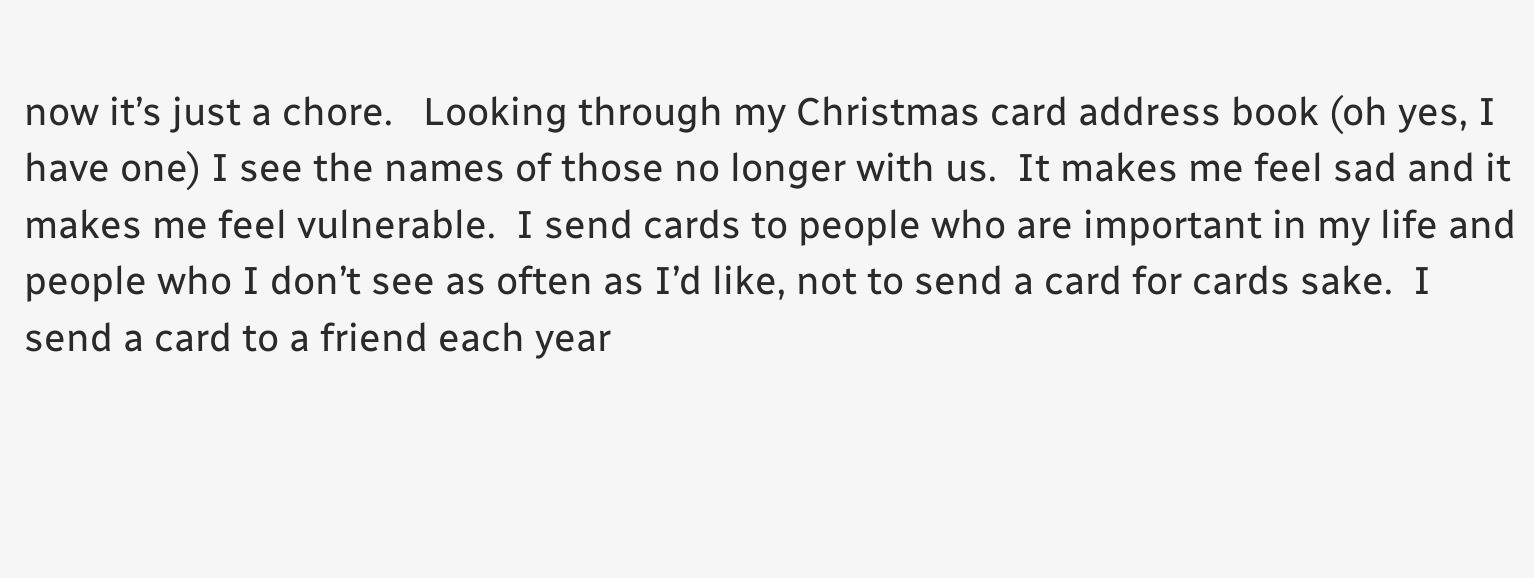now it’s just a chore.   Looking through my Christmas card address book (oh yes, I have one) I see the names of those no longer with us.  It makes me feel sad and it makes me feel vulnerable.  I send cards to people who are important in my life and people who I don’t see as often as I’d like, not to send a card for cards sake.  I send a card to a friend each year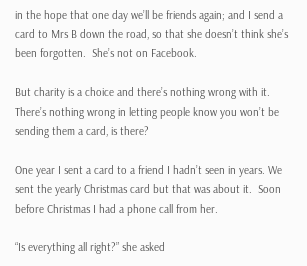in the hope that one day we’ll be friends again; and I send a card to Mrs B down the road, so that she doesn’t think she’s been forgotten.  She’s not on Facebook.

But charity is a choice and there’s nothing wrong with it. There’s nothing wrong in letting people know you won’t be sending them a card, is there?

One year I sent a card to a friend I hadn’t seen in years. We sent the yearly Christmas card but that was about it.  Soon before Christmas I had a phone call from her.

“Is everything all right?” she asked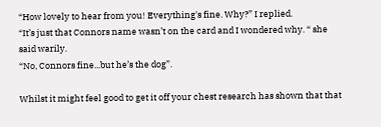“How lovely to hear from you! Everything's fine. Why?” I replied.
“It’s just that Connors name wasn’t on the card and I wondered why. “ she said warily.
“No, Connors fine...but he’s the dog”.

Whilst it might feel good to get it off your chest research has shown that that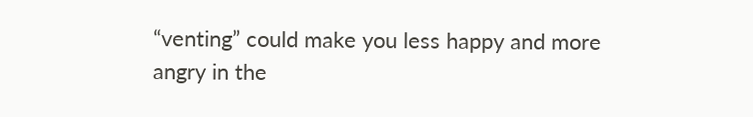“venting” could make you less happy and more angry in the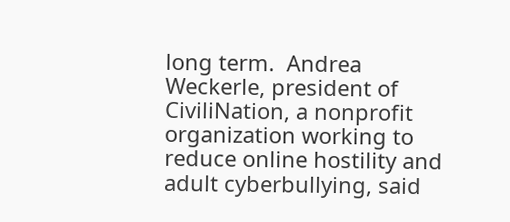long term.  Andrea Weckerle, president of CiviliNation, a nonprofit organization working to reduce online hostility and adult cyberbullying, said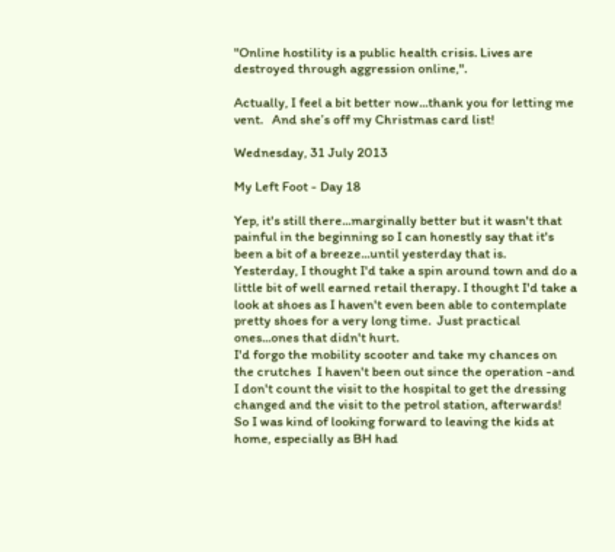"Online hostility is a public health crisis. Lives are destroyed through aggression online,".

Actually, I feel a bit better now...thank you for letting me vent.   And she’s off my Christmas card list!

Wednesday, 31 July 2013

My Left Foot - Day 18

Yep, it's still there...marginally better but it wasn't that painful in the beginning so I can honestly say that it's been a bit of a breeze...until yesterday that is.
Yesterday, I thought I'd take a spin around town and do a little bit of well earned retail therapy. I thought I'd take a look at shoes as I haven't even been able to contemplate pretty shoes for a very long time.  Just practical ones...ones that didn't hurt.
I'd forgo the mobility scooter and take my chances on the crutches  I haven't been out since the operation -and I don't count the visit to the hospital to get the dressing changed and the visit to the petrol station, afterwards! So I was kind of looking forward to leaving the kids at home, especially as BH had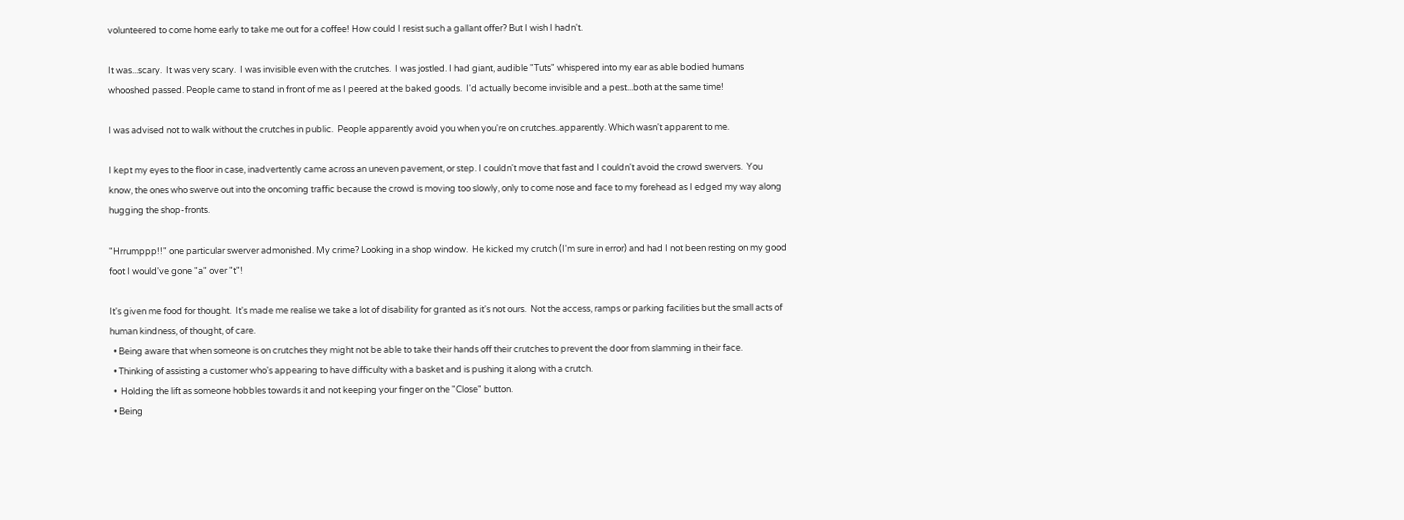volunteered to come home early to take me out for a coffee! How could I resist such a gallant offer? But I wish I hadn't.

It was...scary.  It was very scary.  I was invisible even with the crutches.  I was jostled. I had giant, audible "Tuts" whispered into my ear as able bodied humans whooshed passed. People came to stand in front of me as I peered at the baked goods.  I'd actually become invisible and a pest...both at the same time!

I was advised not to walk without the crutches in public.  People apparently avoid you when you're on crutches..apparently. Which wasn't apparent to me.

I kept my eyes to the floor in case, inadvertently came across an uneven pavement, or step. I couldn't move that fast and I couldn't avoid the crowd swervers.  You know, the ones who swerve out into the oncoming traffic because the crowd is moving too slowly, only to come nose and face to my forehead as I edged my way along hugging the shop-fronts.

"Hrrumppp!!" one particular swerver admonished. My crime? Looking in a shop window.  He kicked my crutch (I'm sure in error) and had I not been resting on my good foot I would've gone "a" over "t"!

It's given me food for thought.  It's made me realise we take a lot of disability for granted as it's not ours.  Not the access, ramps or parking facilities but the small acts of human kindness, of thought, of care.
  • Being aware that when someone is on crutches they might not be able to take their hands off their crutches to prevent the door from slamming in their face.
  • Thinking of assisting a customer who's appearing to have difficulty with a basket and is pushing it along with a crutch.
  •  Holding the lift as someone hobbles towards it and not keeping your finger on the "Close" button.
  • Being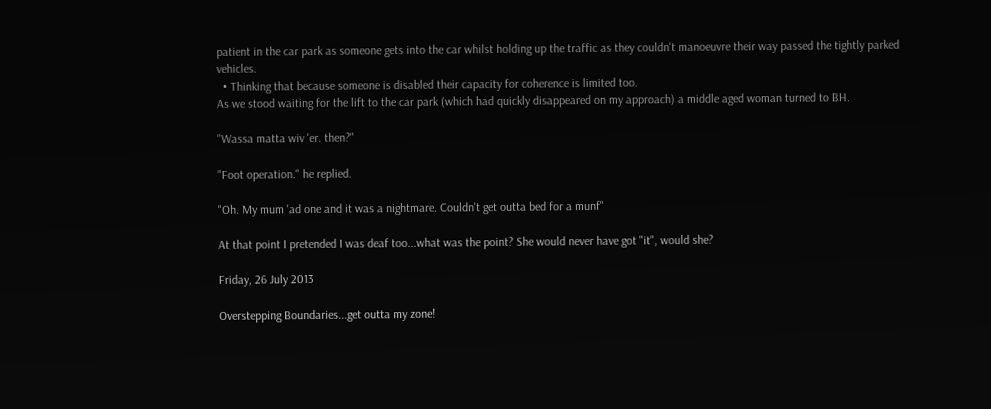patient in the car park as someone gets into the car whilst holding up the traffic as they couldn't manoeuvre their way passed the tightly parked vehicles.
  • Thinking that because someone is disabled their capacity for coherence is limited too.
As we stood waiting for the lift to the car park (which had quickly disappeared on my approach) a middle aged woman turned to BH.

"Wassa matta wiv 'er. then?"

"Foot operation." he replied.

"Oh. My mum 'ad one and it was a nightmare. Couldn't get outta bed for a munf"

At that point I pretended I was deaf too...what was the point? She would never have got "it", would she?

Friday, 26 July 2013

Overstepping Boundaries...get outta my zone!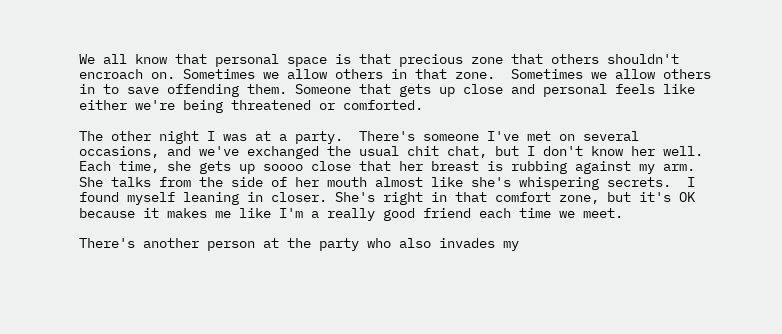We all know that personal space is that precious zone that others shouldn't encroach on. Sometimes we allow others in that zone.  Sometimes we allow others in to save offending them. Someone that gets up close and personal feels like either we're being threatened or comforted.

The other night I was at a party.  There's someone I've met on several occasions, and we've exchanged the usual chit chat, but I don't know her well. Each time, she gets up soooo close that her breast is rubbing against my arm.  She talks from the side of her mouth almost like she's whispering secrets.  I found myself leaning in closer. She's right in that comfort zone, but it's OK because it makes me like I'm a really good friend each time we meet.

There's another person at the party who also invades my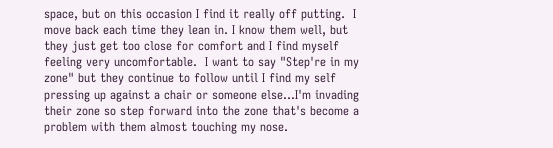space, but on this occasion I find it really off putting.  I move back each time they lean in. I know them well, but they just get too close for comfort and I find myself feeling very uncomfortable.  I want to say "Step're in my zone" but they continue to follow until I find my self pressing up against a chair or someone else...I'm invading their zone so step forward into the zone that's become a problem with them almost touching my nose.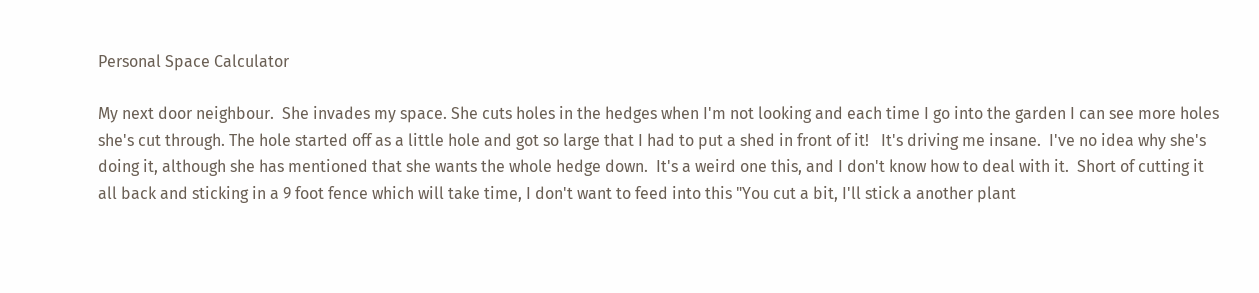Personal Space Calculator

My next door neighbour.  She invades my space. She cuts holes in the hedges when I'm not looking and each time I go into the garden I can see more holes she's cut through. The hole started off as a little hole and got so large that I had to put a shed in front of it!   It's driving me insane.  I've no idea why she's doing it, although she has mentioned that she wants the whole hedge down.  It's a weird one this, and I don't know how to deal with it.  Short of cutting it all back and sticking in a 9 foot fence which will take time, I don't want to feed into this "You cut a bit, I'll stick a another plant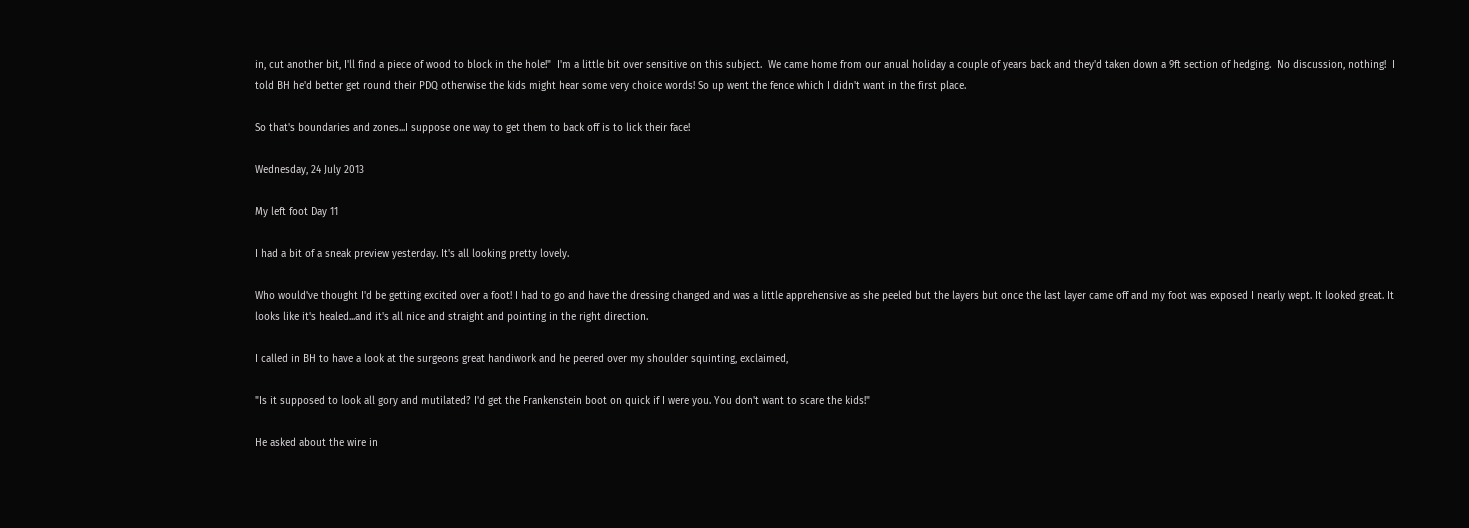in, cut another bit, I'll find a piece of wood to block in the hole!"  I'm a little bit over sensitive on this subject.  We came home from our anual holiday a couple of years back and they'd taken down a 9ft section of hedging.  No discussion, nothing!  I told BH he'd better get round their PDQ otherwise the kids might hear some very choice words! So up went the fence which I didn't want in the first place.

So that's boundaries and zones...I suppose one way to get them to back off is to lick their face!

Wednesday, 24 July 2013

My left foot Day 11

I had a bit of a sneak preview yesterday. It's all looking pretty lovely.

Who would've thought I'd be getting excited over a foot! I had to go and have the dressing changed and was a little apprehensive as she peeled but the layers but once the last layer came off and my foot was exposed I nearly wept. It looked great. It looks like it's healed...and it's all nice and straight and pointing in the right direction.

I called in BH to have a look at the surgeons great handiwork and he peered over my shoulder squinting, exclaimed,

"Is it supposed to look all gory and mutilated? I'd get the Frankenstein boot on quick if I were you. You don't want to scare the kids!"

He asked about the wire in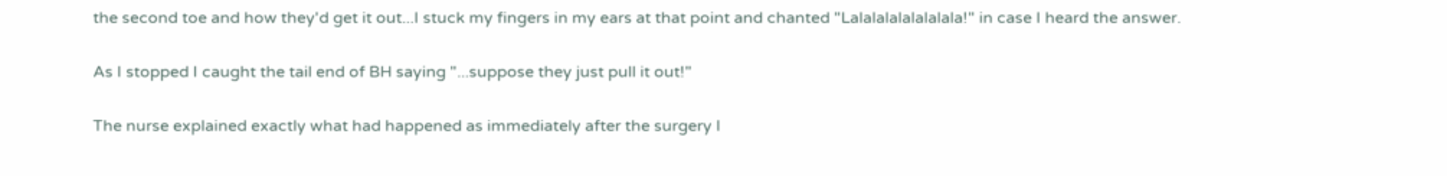the second toe and how they'd get it out...I stuck my fingers in my ears at that point and chanted "Lalalalalalalalala!" in case I heard the answer.

As I stopped I caught the tail end of BH saying "...suppose they just pull it out!"

The nurse explained exactly what had happened as immediately after the surgery I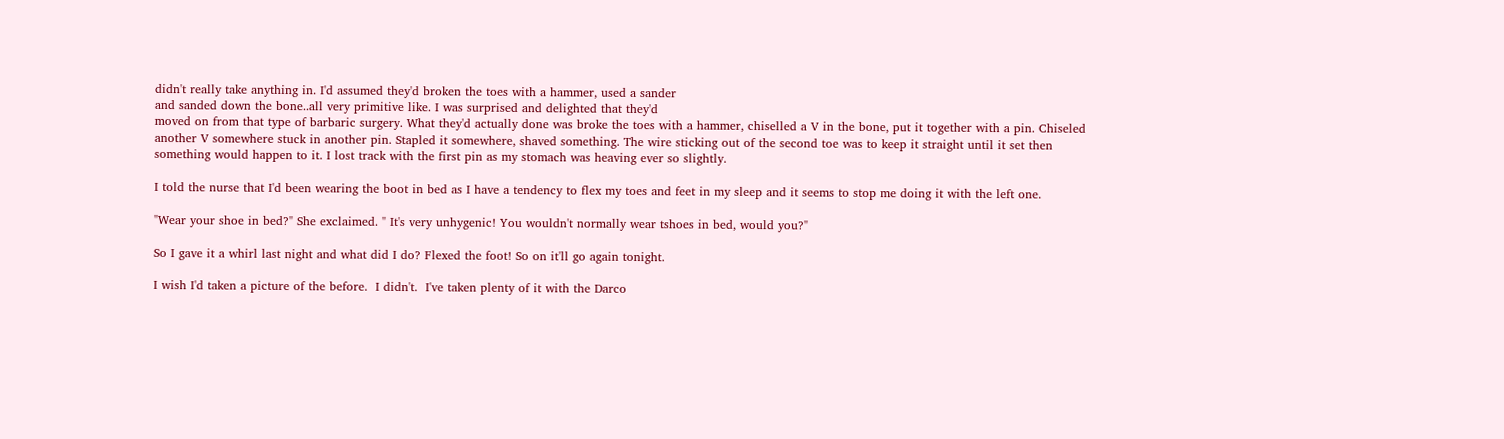didn't really take anything in. I'd assumed they'd broken the toes with a hammer, used a sander
and sanded down the bone..all very primitive like. I was surprised and delighted that they'd
moved on from that type of barbaric surgery. What they'd actually done was broke the toes with a hammer, chiselled a V in the bone, put it together with a pin. Chiseled another V somewhere stuck in another pin. Stapled it somewhere, shaved something. The wire sticking out of the second toe was to keep it straight until it set then something would happen to it. I lost track with the first pin as my stomach was heaving ever so slightly.

I told the nurse that I'd been wearing the boot in bed as I have a tendency to flex my toes and feet in my sleep and it seems to stop me doing it with the left one.

"Wear your shoe in bed?" She exclaimed. " It's very unhygenic! You wouldn't normally wear tshoes in bed, would you?"

So I gave it a whirl last night and what did I do? Flexed the foot! So on it'll go again tonight.

I wish I'd taken a picture of the before.  I didn't.  I've taken plenty of it with the Darco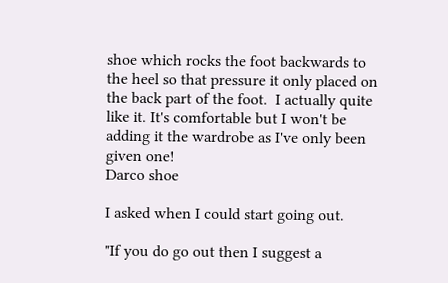shoe which rocks the foot backwards to the heel so that pressure it only placed on the back part of the foot.  I actually quite like it. It's comfortable but I won't be adding it the wardrobe as I've only been given one!
Darco shoe

I asked when I could start going out.

"If you do go out then I suggest a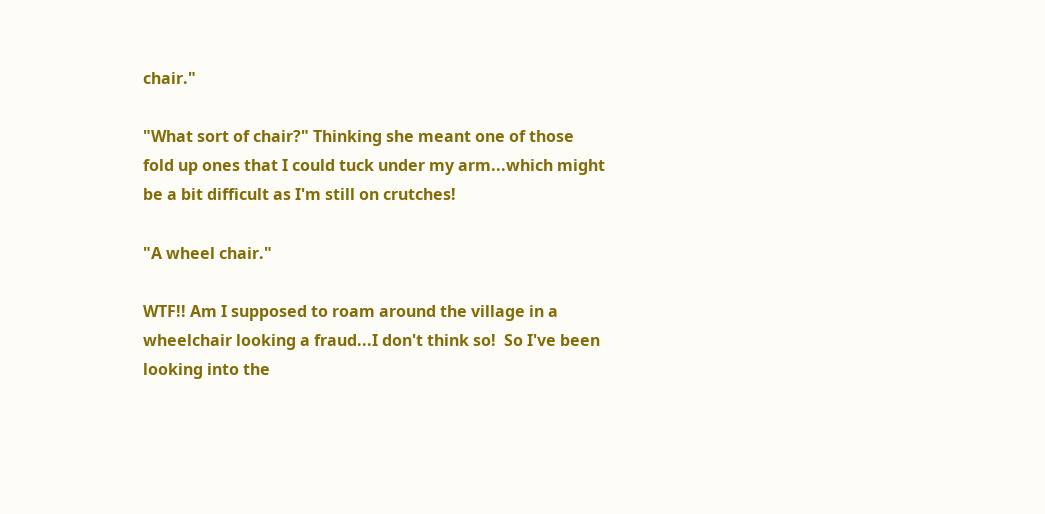chair."

"What sort of chair?" Thinking she meant one of those fold up ones that I could tuck under my arm...which might be a bit difficult as I'm still on crutches!

"A wheel chair."

WTF!! Am I supposed to roam around the village in a wheelchair looking a fraud...I don't think so!  So I've been looking into the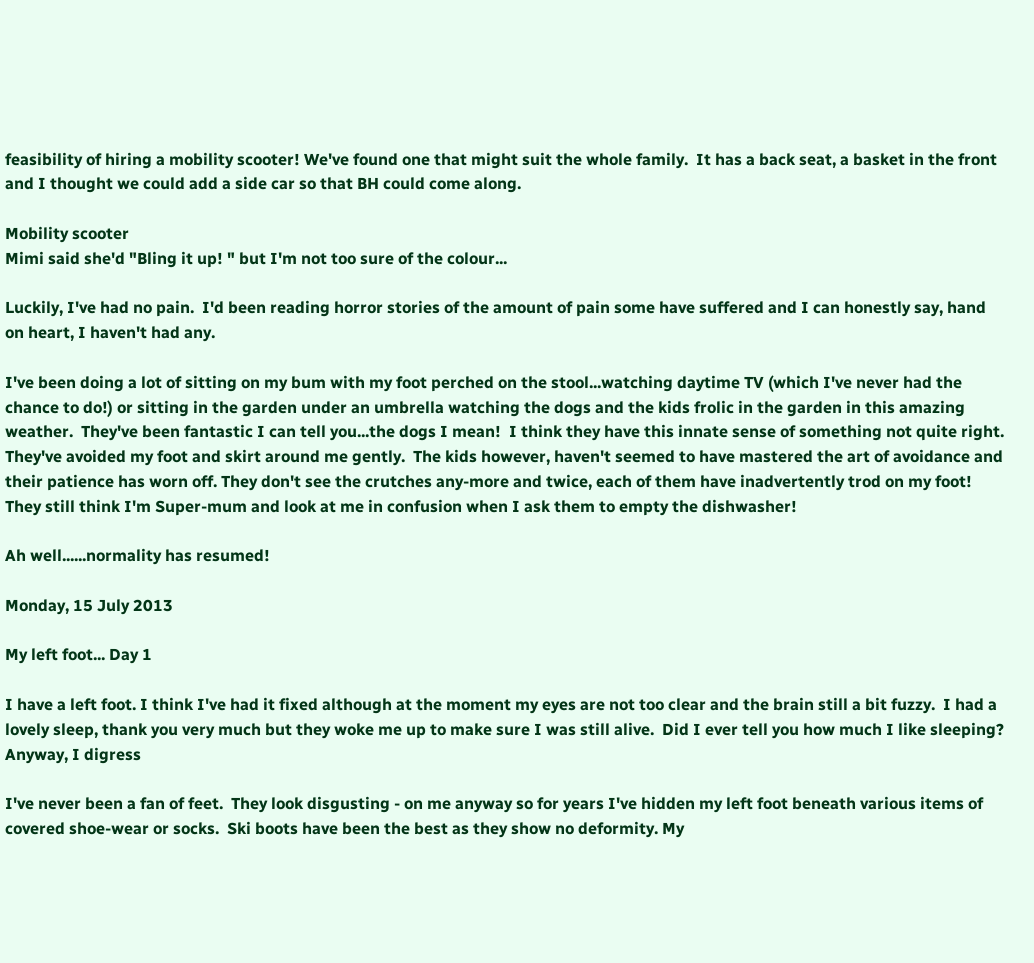feasibility of hiring a mobility scooter! We've found one that might suit the whole family.  It has a back seat, a basket in the front and I thought we could add a side car so that BH could come along.

Mobility scooter
Mimi said she'd "Bling it up! " but I'm not too sure of the colour...

Luckily, I've had no pain.  I'd been reading horror stories of the amount of pain some have suffered and I can honestly say, hand on heart, I haven't had any.

I've been doing a lot of sitting on my bum with my foot perched on the stool...watching daytime TV (which I've never had the chance to do!) or sitting in the garden under an umbrella watching the dogs and the kids frolic in the garden in this amazing weather.  They've been fantastic I can tell you...the dogs I mean!  I think they have this innate sense of something not quite right.  They've avoided my foot and skirt around me gently.  The kids however, haven't seemed to have mastered the art of avoidance and their patience has worn off. They don't see the crutches any-more and twice, each of them have inadvertently trod on my foot!   They still think I'm Super-mum and look at me in confusion when I ask them to empty the dishwasher!

Ah well......normality has resumed!

Monday, 15 July 2013

My left foot... Day 1

I have a left foot. I think I've had it fixed although at the moment my eyes are not too clear and the brain still a bit fuzzy.  I had a lovely sleep, thank you very much but they woke me up to make sure I was still alive.  Did I ever tell you how much I like sleeping?  Anyway, I digress

I've never been a fan of feet.  They look disgusting - on me anyway so for years I've hidden my left foot beneath various items of covered shoe-wear or socks.  Ski boots have been the best as they show no deformity. My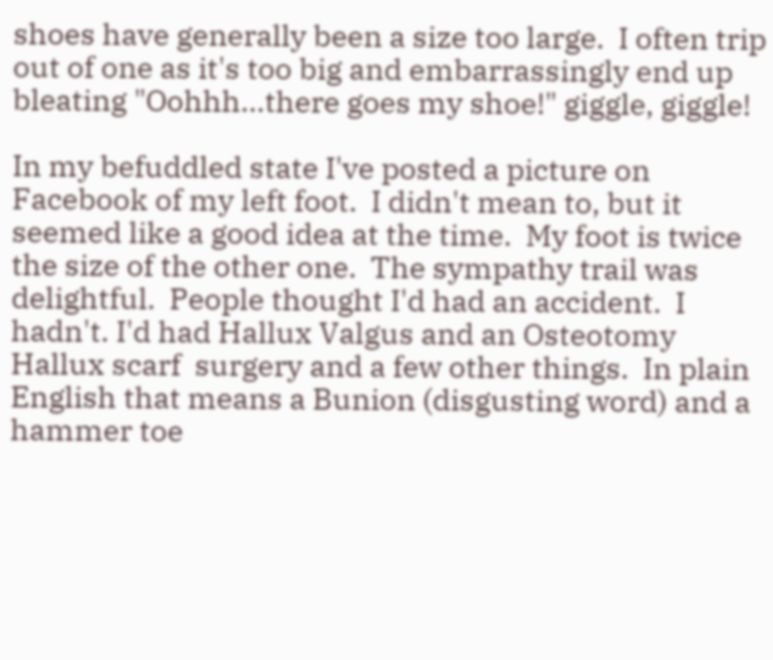shoes have generally been a size too large.  I often trip out of one as it's too big and embarrassingly end up bleating "Oohhh...there goes my shoe!" giggle, giggle!

In my befuddled state I've posted a picture on Facebook of my left foot.  I didn't mean to, but it seemed like a good idea at the time.  My foot is twice the size of the other one.  The sympathy trail was delightful.  People thought I'd had an accident.  I hadn't. I'd had Hallux Valgus and an Osteotomy Hallux scarf  surgery and a few other things.  In plain English that means a Bunion (disgusting word) and a hammer toe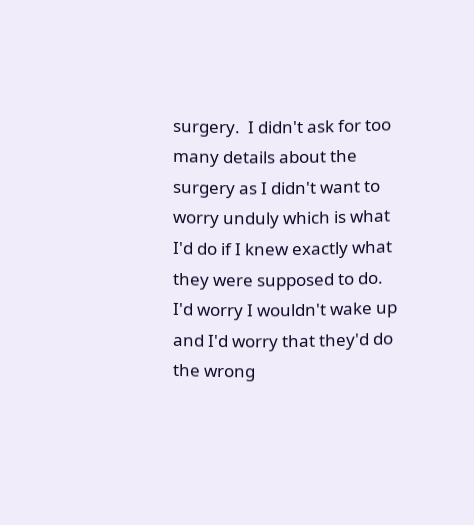surgery.  I didn't ask for too many details about the surgery as I didn't want to worry unduly which is what I'd do if I knew exactly what they were supposed to do. I'd worry I wouldn't wake up and I'd worry that they'd do the wrong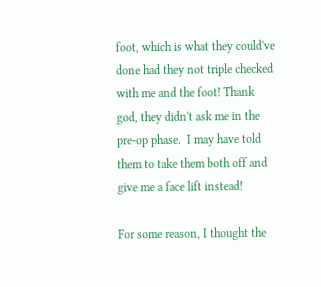foot, which is what they could've done had they not triple checked with me and the foot! Thank god, they didn't ask me in the pre-op phase.  I may have told them to take them both off and give me a face lift instead!

For some reason, I thought the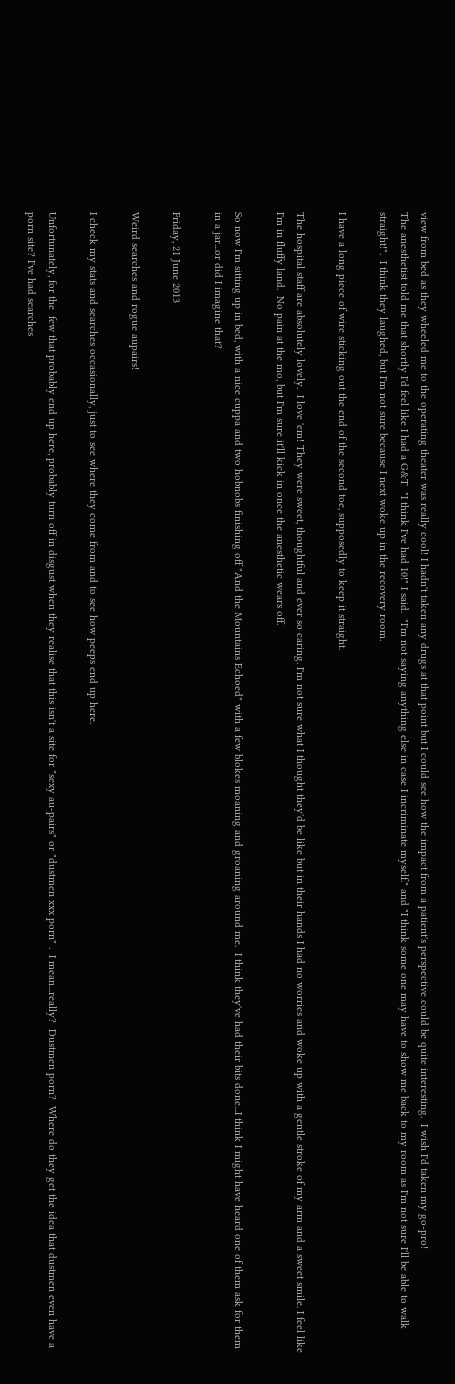view from bed as they wheeled me to the operating theater was really cool! I hadn't taken any drugs at that point but I could see how the impact from a patient's perspective could be quite interesting.  I wish I'd taken my go-pro!
The anesthetist told me that shortly I'd feel like I had a G&T  "I think I've had 10!" I said.  "I'm not saying anything else in case I incriminate myself." and "I think some one may have to show me back to my room as I'm not sure I'll be able to walk straight!".  I think they laughed, but I'm not sure because I next woke up in the recovery room.

I have a long piece of wire sticking out the end of the second toe, supposedly to keep it straight.

The hospital staff are absolutely lovely.  I love 'em! They were sweet, thoughtful and ever so caring. I'm not sure what I thought they'd be like but in their hands I had no worries and woke up with a gentle stroke of my arm and a sweet smile. I feel like I'm in fluffy land.  No pain at the mo, but I'm sure it'll kick in once the anesthetic wears off.

So now I'm sitting up in bed, with a nice cuppa and two hobnobs finishing off "And the Mountains Echoed" with a few blokes moaning and groaning around me.  I think they've had their bits done...I think I might have heard one of them ask for them in a jar...or did I imagine that?

Friday, 21 June 2013

Weird searches and rogue aupairs!

I check my stats and searches occasionally, just to see where they come from and to see how peeps end up here.

Unfortunately, for the  few that probably end up here, probably turn off in disgust when they realise that this isn't a site for "sexy au-pairs" or "dustmen xxx porn" .  I mean...really?  Dustmen porn?  Where do they get the idea that dustmen even have a porn site? I've had searches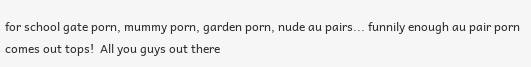for school gate porn, mummy porn, garden porn, nude au pairs... funnily enough au pair porn comes out tops!  All you guys out there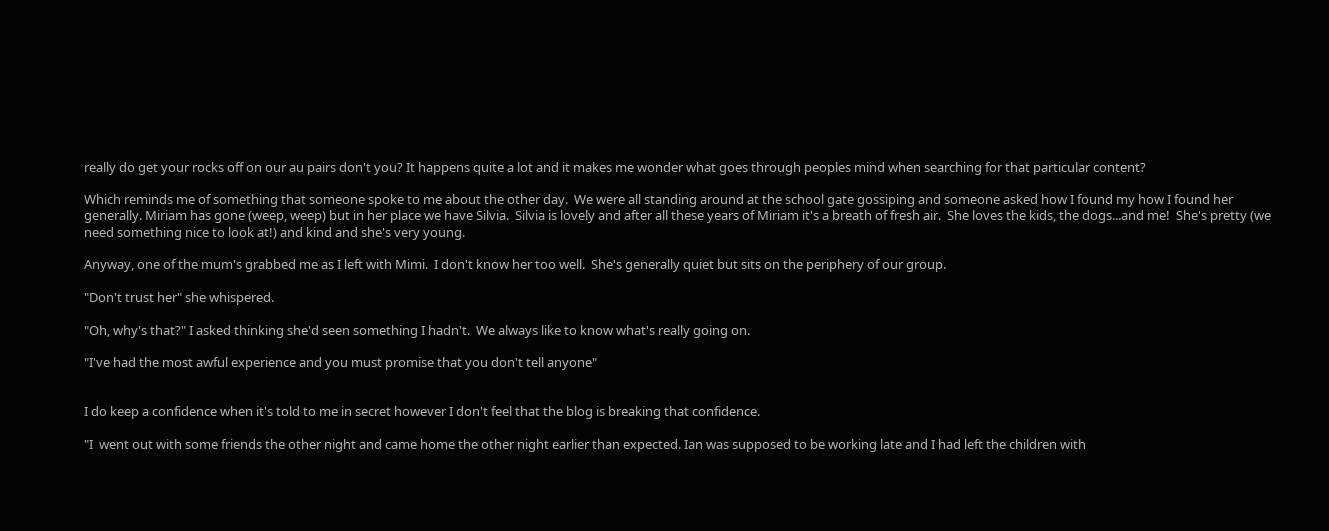really do get your rocks off on our au pairs don't you? It happens quite a lot and it makes me wonder what goes through peoples mind when searching for that particular content?

Which reminds me of something that someone spoke to me about the other day.  We were all standing around at the school gate gossiping and someone asked how I found my how I found her generally. Miriam has gone (weep, weep) but in her place we have Silvia.  Silvia is lovely and after all these years of Miriam it's a breath of fresh air.  She loves the kids, the dogs...and me!  She's pretty (we need something nice to look at!) and kind and she's very young.

Anyway, one of the mum's grabbed me as I left with Mimi.  I don't know her too well.  She's generally quiet but sits on the periphery of our group.

"Don't trust her" she whispered.

"Oh, why's that?" I asked thinking she'd seen something I hadn't.  We always like to know what's really going on.

"I've had the most awful experience and you must promise that you don't tell anyone"


I do keep a confidence when it's told to me in secret however I don't feel that the blog is breaking that confidence.

"I  went out with some friends the other night and came home the other night earlier than expected. Ian was supposed to be working late and I had left the children with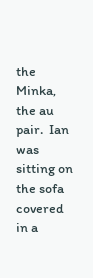the Minka, the au pair.  Ian was sitting on the sofa covered in a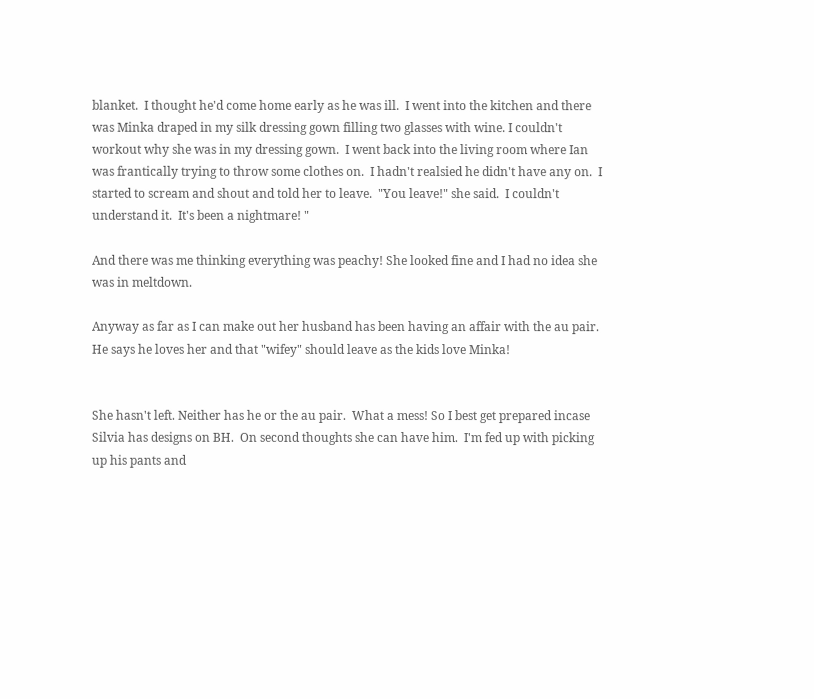blanket.  I thought he'd come home early as he was ill.  I went into the kitchen and there was Minka draped in my silk dressing gown filling two glasses with wine. I couldn't workout why she was in my dressing gown.  I went back into the living room where Ian was frantically trying to throw some clothes on.  I hadn't realsied he didn't have any on.  I started to scream and shout and told her to leave.  "You leave!" she said.  I couldn't understand it.  It's been a nightmare! "

And there was me thinking everything was peachy! She looked fine and I had no idea she was in meltdown.

Anyway as far as I can make out her husband has been having an affair with the au pair. He says he loves her and that "wifey" should leave as the kids love Minka!


She hasn't left. Neither has he or the au pair.  What a mess! So I best get prepared incase Silvia has designs on BH.  On second thoughts she can have him.  I'm fed up with picking up his pants and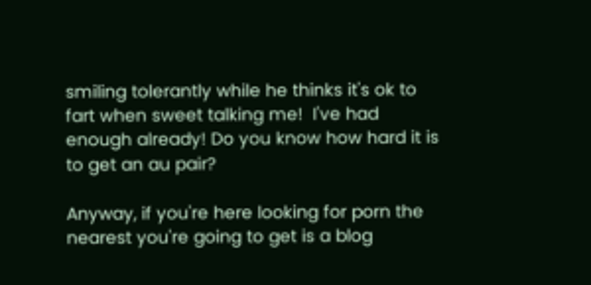smiling tolerantly while he thinks it's ok to fart when sweet talking me!  I've had enough already! Do you know how hard it is to get an au pair?

Anyway, if you're here looking for porn the nearest you're going to get is a blog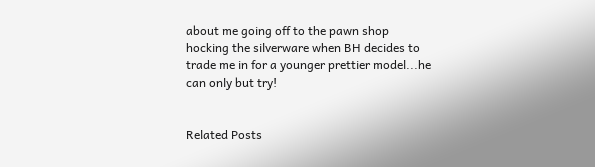about me going off to the pawn shop hocking the silverware when BH decides to trade me in for a younger prettier model...he can only but try!


Related Posts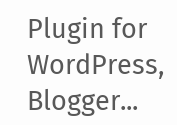Plugin for WordPress, Blogger...